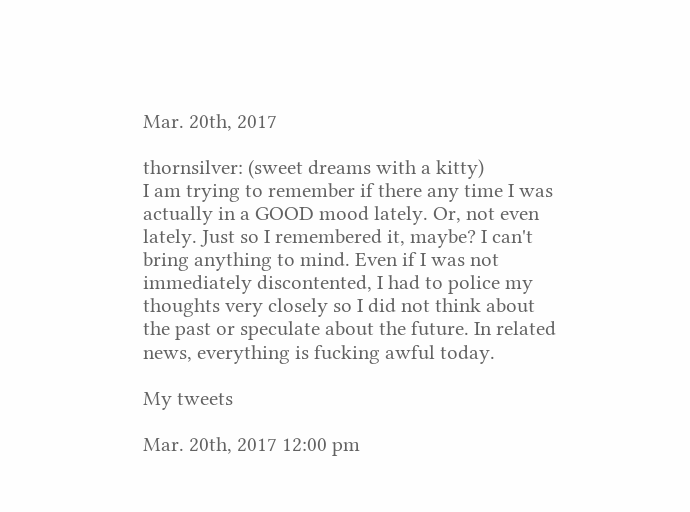Mar. 20th, 2017

thornsilver: (sweet dreams with a kitty)
I am trying to remember if there any time I was actually in a GOOD mood lately. Or, not even lately. Just so I remembered it, maybe? I can't bring anything to mind. Even if I was not immediately discontented, I had to police my thoughts very closely so I did not think about the past or speculate about the future. In related news, everything is fucking awful today.

My tweets

Mar. 20th, 2017 12:00 pm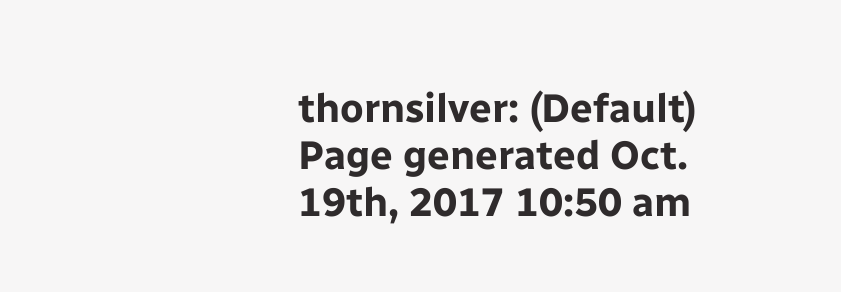thornsilver: (Default)
Page generated Oct. 19th, 2017 10:50 am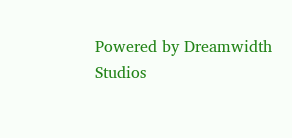Powered by Dreamwidth Studios